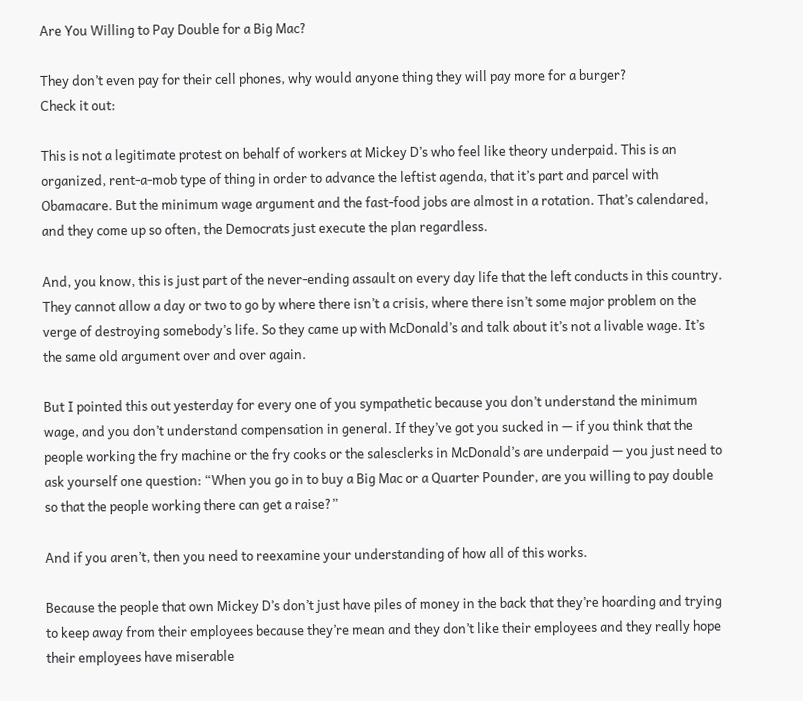Are You Willing to Pay Double for a Big Mac?

They don’t even pay for their cell phones, why would anyone thing they will pay more for a burger?
Check it out:

This is not a legitimate protest on behalf of workers at Mickey D’s who feel like theory underpaid. This is an organized, rent-a-mob type of thing in order to advance the leftist agenda, that it’s part and parcel with Obamacare. But the minimum wage argument and the fast-food jobs are almost in a rotation. That’s calendared, and they come up so often, the Democrats just execute the plan regardless.

And, you know, this is just part of the never-ending assault on every day life that the left conducts in this country. They cannot allow a day or two to go by where there isn’t a crisis, where there isn’t some major problem on the verge of destroying somebody’s life. So they came up with McDonald’s and talk about it’s not a livable wage. It’s the same old argument over and over again.

But I pointed this out yesterday for every one of you sympathetic because you don’t understand the minimum wage, and you don’t understand compensation in general. If they’ve got you sucked in — if you think that the people working the fry machine or the fry cooks or the salesclerks in McDonald’s are underpaid — you just need to ask yourself one question: “When you go in to buy a Big Mac or a Quarter Pounder, are you willing to pay double so that the people working there can get a raise?”

And if you aren’t, then you need to reexamine your understanding of how all of this works.

Because the people that own Mickey D’s don’t just have piles of money in the back that they’re hoarding and trying to keep away from their employees because they’re mean and they don’t like their employees and they really hope their employees have miserable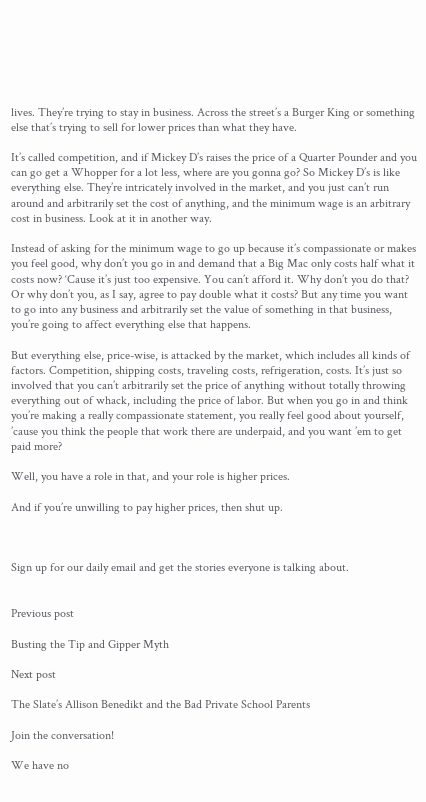lives. They’re trying to stay in business. Across the street’s a Burger King or something else that’s trying to sell for lower prices than what they have.

It’s called competition, and if Mickey D’s raises the price of a Quarter Pounder and you can go get a Whopper for a lot less, where are you gonna go? So Mickey D’s is like everything else. They’re intricately involved in the market, and you just can’t run around and arbitrarily set the cost of anything, and the minimum wage is an arbitrary cost in business. Look at it in another way.

Instead of asking for the minimum wage to go up because it’s compassionate or makes you feel good, why don’t you go in and demand that a Big Mac only costs half what it costs now? ‘Cause it’s just too expensive. You can’t afford it. Why don’t you do that? Or why don’t you, as I say, agree to pay double what it costs? But any time you want to go into any business and arbitrarily set the value of something in that business, you’re going to affect everything else that happens.

But everything else, price-wise, is attacked by the market, which includes all kinds of factors. Competition, shipping costs, traveling costs, refrigeration, costs. It’s just so involved that you can’t arbitrarily set the price of anything without totally throwing everything out of whack, including the price of labor. But when you go in and think you’re making a really compassionate statement, you really feel good about yourself, ’cause you think the people that work there are underpaid, and you want ’em to get paid more?

Well, you have a role in that, and your role is higher prices.

And if you’re unwilling to pay higher prices, then shut up.



Sign up for our daily email and get the stories everyone is talking about.


Previous post

Busting the Tip and Gipper Myth

Next post

The Slate’s Allison Benedikt and the Bad Private School Parents

Join the conversation!

We have no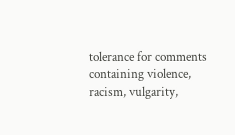tolerance for comments containing violence, racism, vulgarity,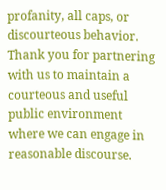profanity, all caps, or discourteous behavior. Thank you for partnering with us to maintain a courteous and useful public environment where we can engage in reasonable discourse.